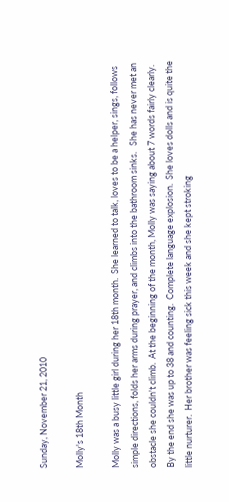Sunday, November 21, 2010

Molly's 18th Month

Molly was a busy little girl during her 18th month.  She learned to talk, loves to be a helper, sings, follows simple directions, folds her arms during prayer, and climbs into the bathroom sinks.   She has never met an obstacle she couldn't climb.  At the beginning of the month, Molly was saying about 7 words fairly clearly.  By the end she was up to 38 and counting.  Complete language explosion.  She loves dolls and is quite the little nurturer.  Her brother was feeling sick this week and she kept stroking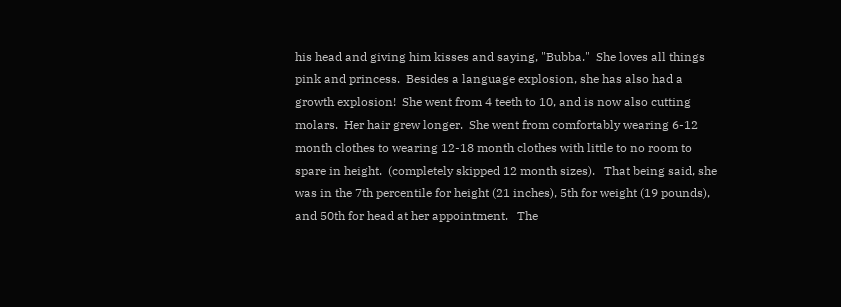his head and giving him kisses and saying, "Bubba."  She loves all things pink and princess.  Besides a language explosion, she has also had a growth explosion!  She went from 4 teeth to 10, and is now also cutting molars.  Her hair grew longer.  She went from comfortably wearing 6-12 month clothes to wearing 12-18 month clothes with little to no room to spare in height.  (completely skipped 12 month sizes).   That being said, she was in the 7th percentile for height (21 inches), 5th for weight (19 pounds), and 50th for head at her appointment.   The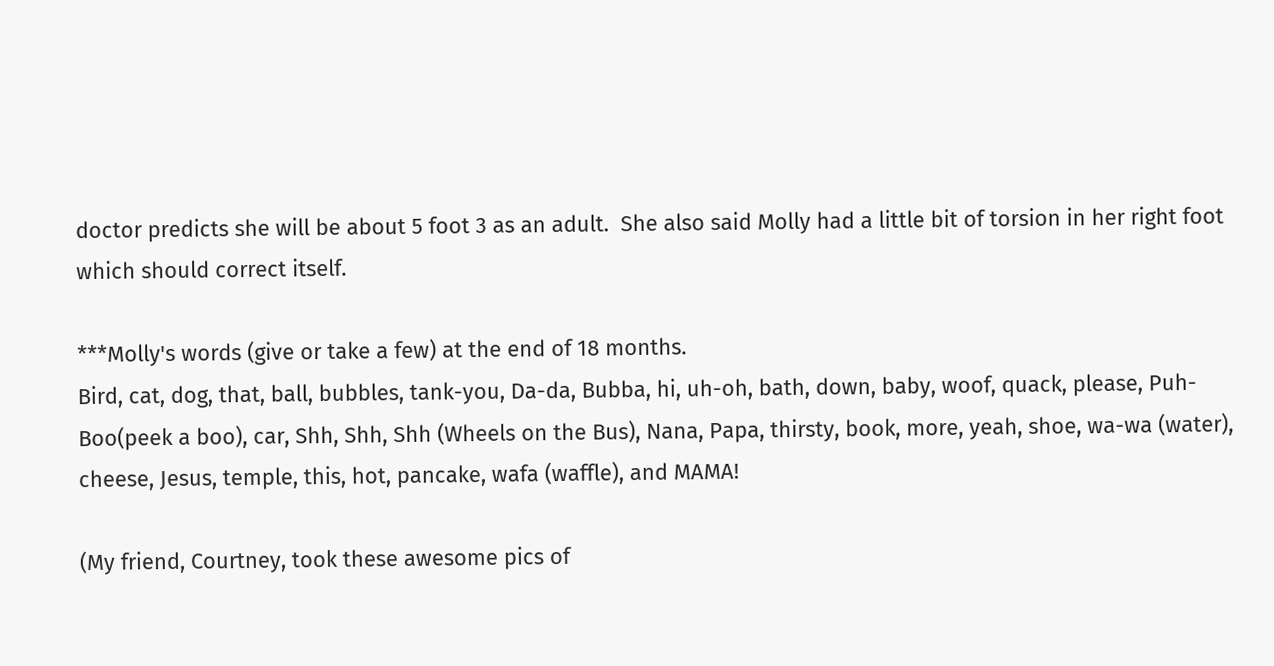doctor predicts she will be about 5 foot 3 as an adult.  She also said Molly had a little bit of torsion in her right foot which should correct itself.

***Molly's words (give or take a few) at the end of 18 months.
Bird, cat, dog, that, ball, bubbles, tank-you, Da-da, Bubba, hi, uh-oh, bath, down, baby, woof, quack, please, Puh-Boo(peek a boo), car, Shh, Shh, Shh (Wheels on the Bus), Nana, Papa, thirsty, book, more, yeah, shoe, wa-wa (water), cheese, Jesus, temple, this, hot, pancake, wafa (waffle), and MAMA!

(My friend, Courtney, took these awesome pics of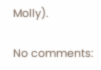Molly).

No comments: